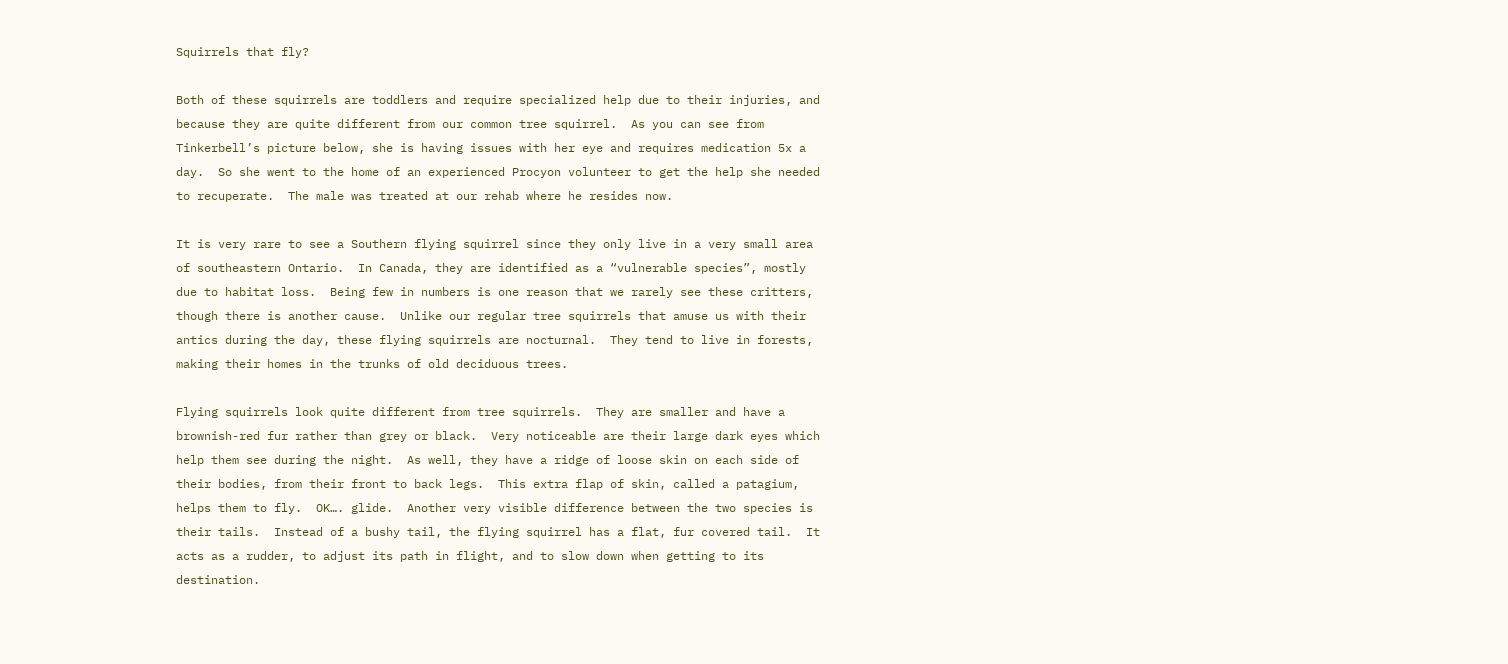Squirrels that fly?

Both of these squirrels are toddlers and require specialized help due to their injuries, and because they are quite different from our common tree squirrel.  As you can see from Tinkerbell’s picture below, she is having issues with her eye and requires medication 5x a day.  So she went to the home of an experienced Procyon volunteer to get the help she needed to recuperate.  The male was treated at our rehab where he resides now.

It is very rare to see a Southern flying squirrel since they only live in a very small area of southeastern Ontario.  In Canada, they are identified as a “vulnerable species”, mostly due to habitat loss.  Being few in numbers is one reason that we rarely see these critters, though there is another cause.  Unlike our regular tree squirrels that amuse us with their antics during the day, these flying squirrels are nocturnal.  They tend to live in forests, making their homes in the trunks of old deciduous trees.

Flying squirrels look quite different from tree squirrels.  They are smaller and have a brownish-red fur rather than grey or black.  Very noticeable are their large dark eyes which help them see during the night.  As well, they have a ridge of loose skin on each side of their bodies, from their front to back legs.  This extra flap of skin, called a patagium, helps them to fly.  OK…. glide.  Another very visible difference between the two species is their tails.  Instead of a bushy tail, the flying squirrel has a flat, fur covered tail.  It acts as a rudder, to adjust its path in flight, and to slow down when getting to its destination.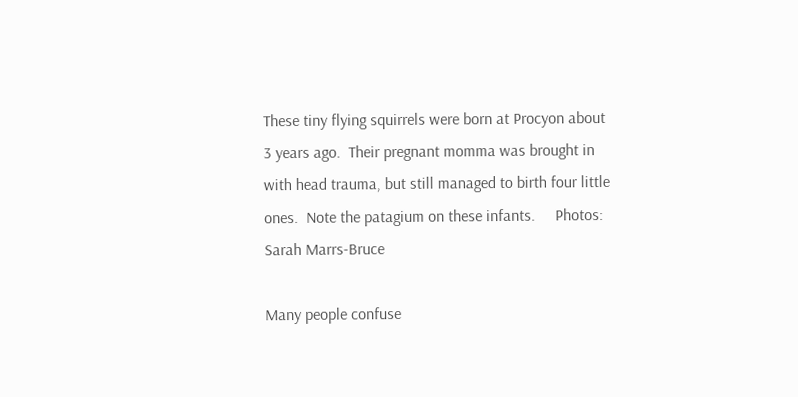These tiny flying squirrels were born at Procyon about 3 years ago.  Their pregnant momma was brought in with head trauma, but still managed to birth four little ones.  Note the patagium on these infants.     Photos:  Sarah Marrs-Bruce

Many people confuse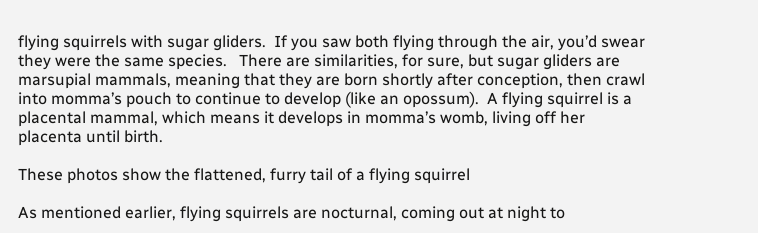flying squirrels with sugar gliders.  If you saw both flying through the air, you’d swear they were the same species.   There are similarities, for sure, but sugar gliders are marsupial mammals, meaning that they are born shortly after conception, then crawl into momma’s pouch to continue to develop (like an opossum).  A flying squirrel is a placental mammal, which means it develops in momma’s womb, living off her placenta until birth.

These photos show the flattened, furry tail of a flying squirrel

As mentioned earlier, flying squirrels are nocturnal, coming out at night to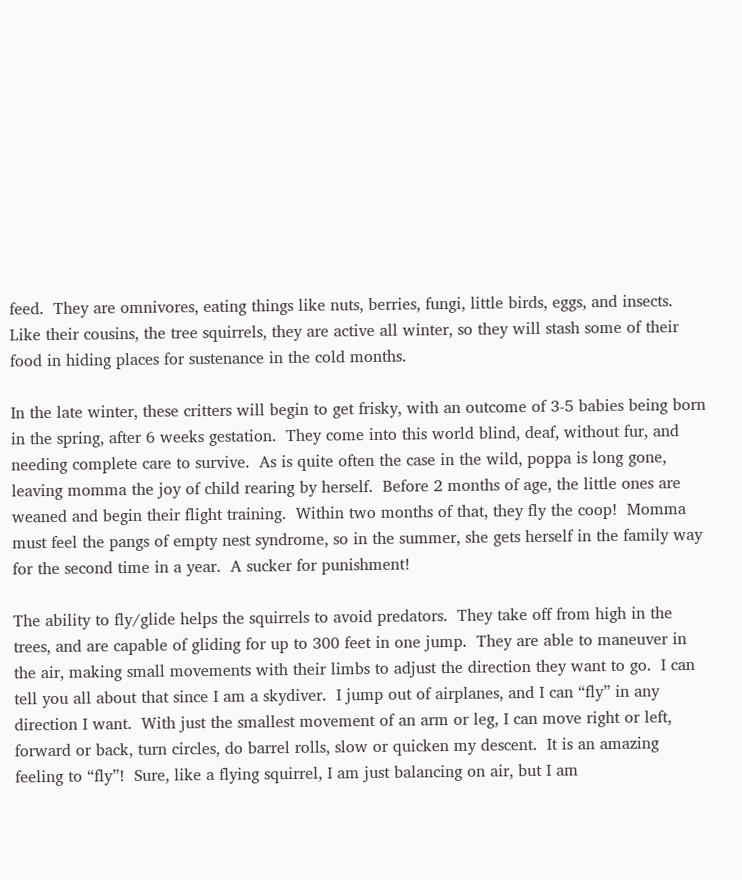feed.  They are omnivores, eating things like nuts, berries, fungi, little birds, eggs, and insects.  Like their cousins, the tree squirrels, they are active all winter, so they will stash some of their food in hiding places for sustenance in the cold months.

In the late winter, these critters will begin to get frisky, with an outcome of 3-5 babies being born in the spring, after 6 weeks gestation.  They come into this world blind, deaf, without fur, and needing complete care to survive.  As is quite often the case in the wild, poppa is long gone, leaving momma the joy of child rearing by herself.  Before 2 months of age, the little ones are weaned and begin their flight training.  Within two months of that, they fly the coop!  Momma must feel the pangs of empty nest syndrome, so in the summer, she gets herself in the family way for the second time in a year.  A sucker for punishment!

The ability to fly/glide helps the squirrels to avoid predators.  They take off from high in the trees, and are capable of gliding for up to 300 feet in one jump.  They are able to maneuver in the air, making small movements with their limbs to adjust the direction they want to go.  I can tell you all about that since I am a skydiver.  I jump out of airplanes, and I can “fly” in any direction I want.  With just the smallest movement of an arm or leg, I can move right or left, forward or back, turn circles, do barrel rolls, slow or quicken my descent.  It is an amazing feeling to “fly”!  Sure, like a flying squirrel, I am just balancing on air, but I am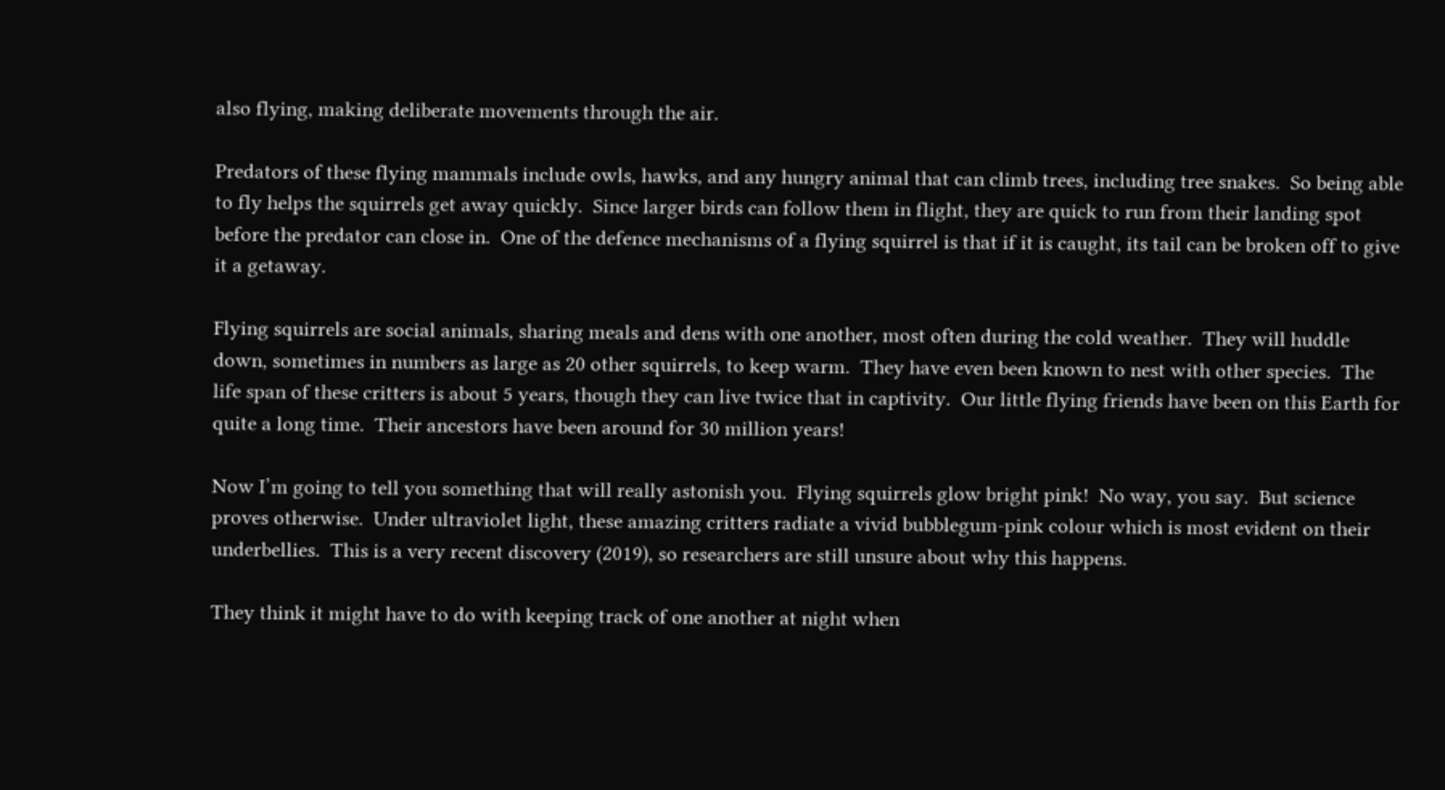also flying, making deliberate movements through the air.

Predators of these flying mammals include owls, hawks, and any hungry animal that can climb trees, including tree snakes.  So being able to fly helps the squirrels get away quickly.  Since larger birds can follow them in flight, they are quick to run from their landing spot before the predator can close in.  One of the defence mechanisms of a flying squirrel is that if it is caught, its tail can be broken off to give it a getaway.

Flying squirrels are social animals, sharing meals and dens with one another, most often during the cold weather.  They will huddle down, sometimes in numbers as large as 20 other squirrels, to keep warm.  They have even been known to nest with other species.  The life span of these critters is about 5 years, though they can live twice that in captivity.  Our little flying friends have been on this Earth for quite a long time.  Their ancestors have been around for 30 million years!

Now I’m going to tell you something that will really astonish you.  Flying squirrels glow bright pink!  No way, you say.  But science proves otherwise.  Under ultraviolet light, these amazing critters radiate a vivid bubblegum-pink colour which is most evident on their underbellies.  This is a very recent discovery (2019), so researchers are still unsure about why this happens.

They think it might have to do with keeping track of one another at night when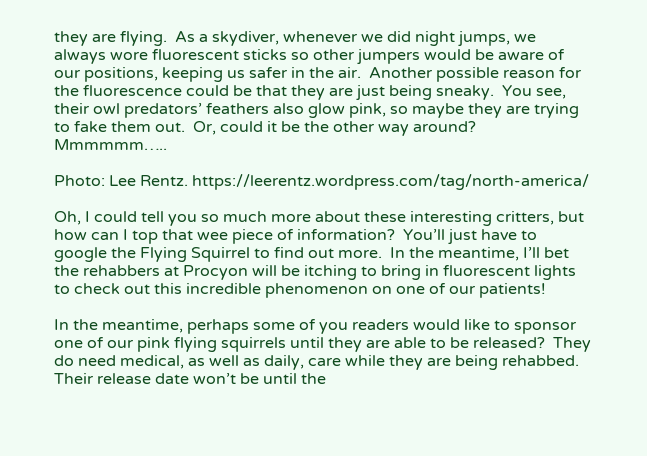they are flying.  As a skydiver, whenever we did night jumps, we always wore fluorescent sticks so other jumpers would be aware of our positions, keeping us safer in the air.  Another possible reason for the fluorescence could be that they are just being sneaky.  You see, their owl predators’ feathers also glow pink, so maybe they are trying to fake them out.  Or, could it be the other way around?  Mmmmmm…..

Photo: Lee Rentz. https://leerentz.wordpress.com/tag/north-america/

Oh, I could tell you so much more about these interesting critters, but how can I top that wee piece of information?  You’ll just have to google the Flying Squirrel to find out more.  In the meantime, I’ll bet the rehabbers at Procyon will be itching to bring in fluorescent lights to check out this incredible phenomenon on one of our patients!

In the meantime, perhaps some of you readers would like to sponsor one of our pink flying squirrels until they are able to be released?  They do need medical, as well as daily, care while they are being rehabbed.  Their release date won’t be until the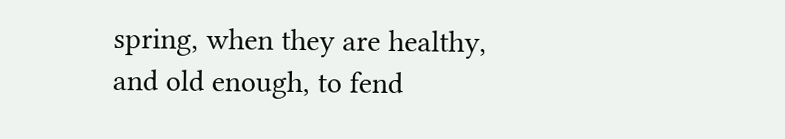spring, when they are healthy, and old enough, to fend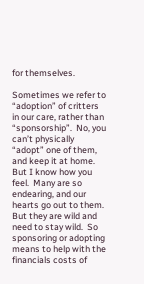for themselves.

Sometimes we refer to “adoption” of critters in our care, rather than “sponsorship”.  No, you can’t physically “adopt” one of them, and keep it at home.  But I know how you feel.  Many are so endearing, and our hearts go out to them.  But they are wild and need to stay wild.  So sponsoring or adopting means to help with the financials costs of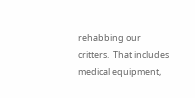rehabbing our critters.  That includes medical equipment,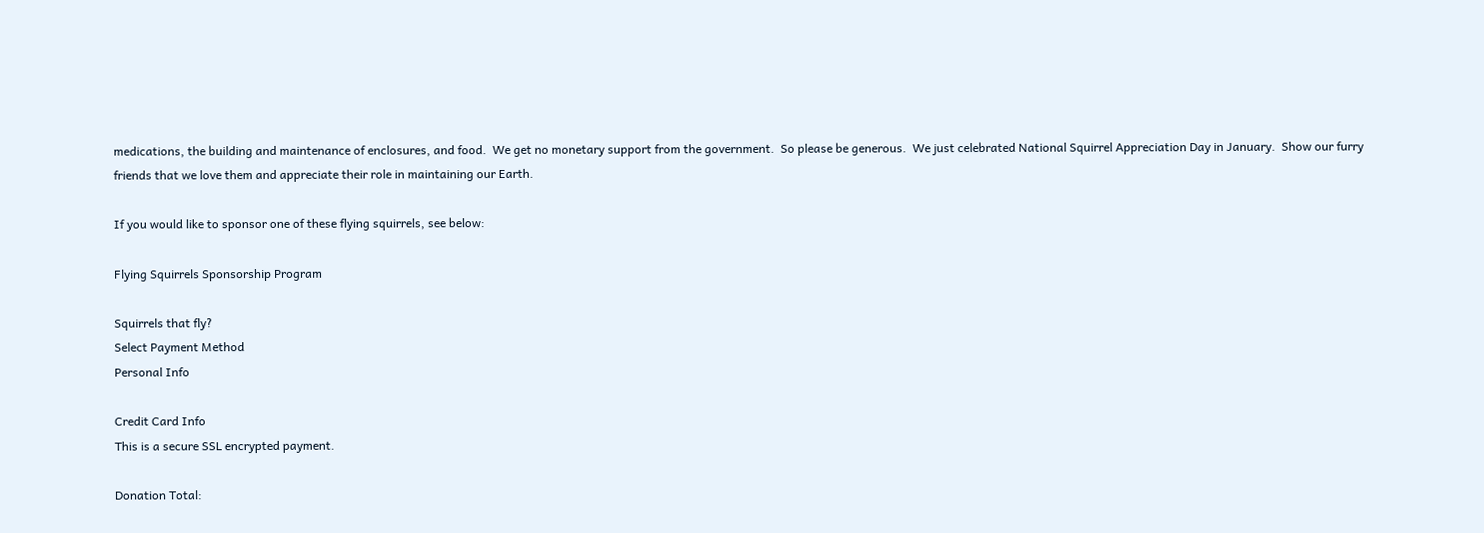medications, the building and maintenance of enclosures, and food.  We get no monetary support from the government.  So please be generous.  We just celebrated National Squirrel Appreciation Day in January.  Show our furry friends that we love them and appreciate their role in maintaining our Earth.

If you would like to sponsor one of these flying squirrels, see below:

Flying Squirrels Sponsorship Program

Squirrels that fly?
Select Payment Method
Personal Info

Credit Card Info
This is a secure SSL encrypted payment.

Donation Total: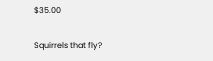$35.00

Squirrels that fly?